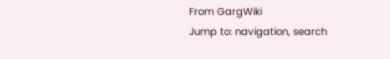From GargWiki
Jump to: navigation, search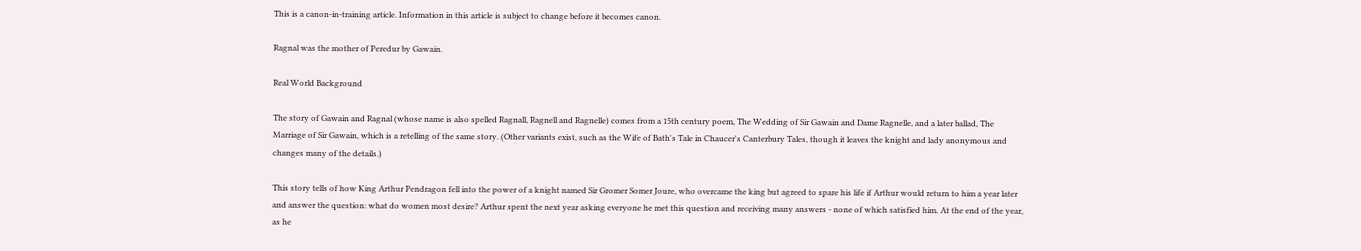This is a canon-in-training article. Information in this article is subject to change before it becomes canon.

Ragnal was the mother of Peredur by Gawain.

Real World Background

The story of Gawain and Ragnal (whose name is also spelled Ragnall, Ragnell and Ragnelle) comes from a 15th century poem, The Wedding of Sir Gawain and Dame Ragnelle, and a later ballad, The Marriage of Sir Gawain, which is a retelling of the same story. (Other variants exist, such as the Wife of Bath's Tale in Chaucer's Canterbury Tales, though it leaves the knight and lady anonymous and changes many of the details.)

This story tells of how King Arthur Pendragon fell into the power of a knight named Sir Gromer Somer Joure, who overcame the king but agreed to spare his life if Arthur would return to him a year later and answer the question: what do women most desire? Arthur spent the next year asking everyone he met this question and receiving many answers - none of which satisfied him. At the end of the year, as he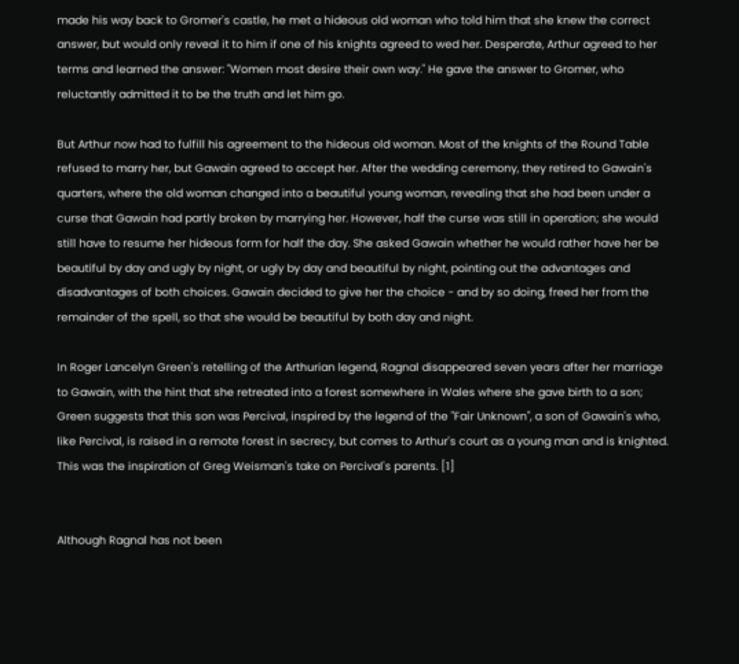made his way back to Gromer's castle, he met a hideous old woman who told him that she knew the correct answer, but would only reveal it to him if one of his knights agreed to wed her. Desperate, Arthur agreed to her terms and learned the answer: "Women most desire their own way." He gave the answer to Gromer, who reluctantly admitted it to be the truth and let him go.

But Arthur now had to fulfill his agreement to the hideous old woman. Most of the knights of the Round Table refused to marry her, but Gawain agreed to accept her. After the wedding ceremony, they retired to Gawain's quarters, where the old woman changed into a beautiful young woman, revealing that she had been under a curse that Gawain had partly broken by marrying her. However, half the curse was still in operation; she would still have to resume her hideous form for half the day. She asked Gawain whether he would rather have her be beautiful by day and ugly by night, or ugly by day and beautiful by night, pointing out the advantages and disadvantages of both choices. Gawain decided to give her the choice - and by so doing, freed her from the remainder of the spell, so that she would be beautiful by both day and night.

In Roger Lancelyn Green's retelling of the Arthurian legend, Ragnal disappeared seven years after her marriage to Gawain, with the hint that she retreated into a forest somewhere in Wales where she gave birth to a son; Green suggests that this son was Percival, inspired by the legend of the "Fair Unknown", a son of Gawain's who, like Percival, is raised in a remote forest in secrecy, but comes to Arthur's court as a young man and is knighted. This was the inspiration of Greg Weisman's take on Percival's parents. [1]


Although Ragnal has not been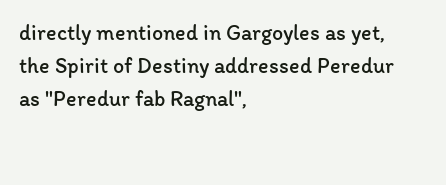directly mentioned in Gargoyles as yet, the Spirit of Destiny addressed Peredur as "Peredur fab Ragnal",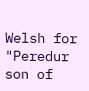Welsh for "Peredur son of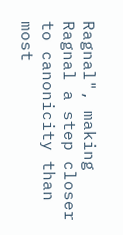Ragnal", making Ragnal a step closer to canonicity than most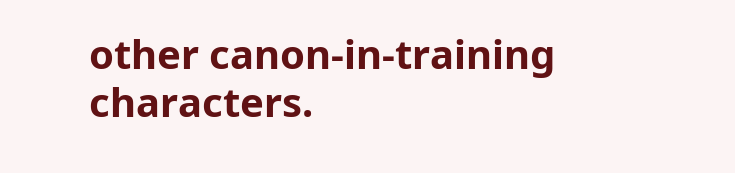other canon-in-training characters.